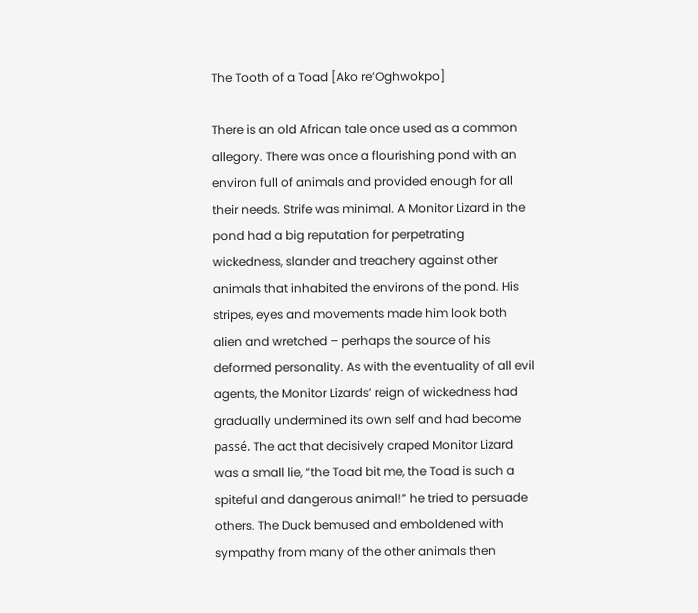The Tooth of a Toad [Ako re’Oghwokpo]

There is an old African tale once used as a common allegory. There was once a flourishing pond with an environ full of animals and provided enough for all their needs. Strife was minimal. A Monitor Lizard in the pond had a big reputation for perpetrating wickedness, slander and treachery against other animals that inhabited the environs of the pond. His stripes, eyes and movements made him look both alien and wretched – perhaps the source of his deformed personality. As with the eventuality of all evil agents, the Monitor Lizards’ reign of wickedness had gradually undermined its own self and had become passé. The act that decisively craped Monitor Lizard was a small lie, “the Toad bit me, the Toad is such a spiteful and dangerous animal!” he tried to persuade others. The Duck bemused and emboldened with sympathy from many of the other animals then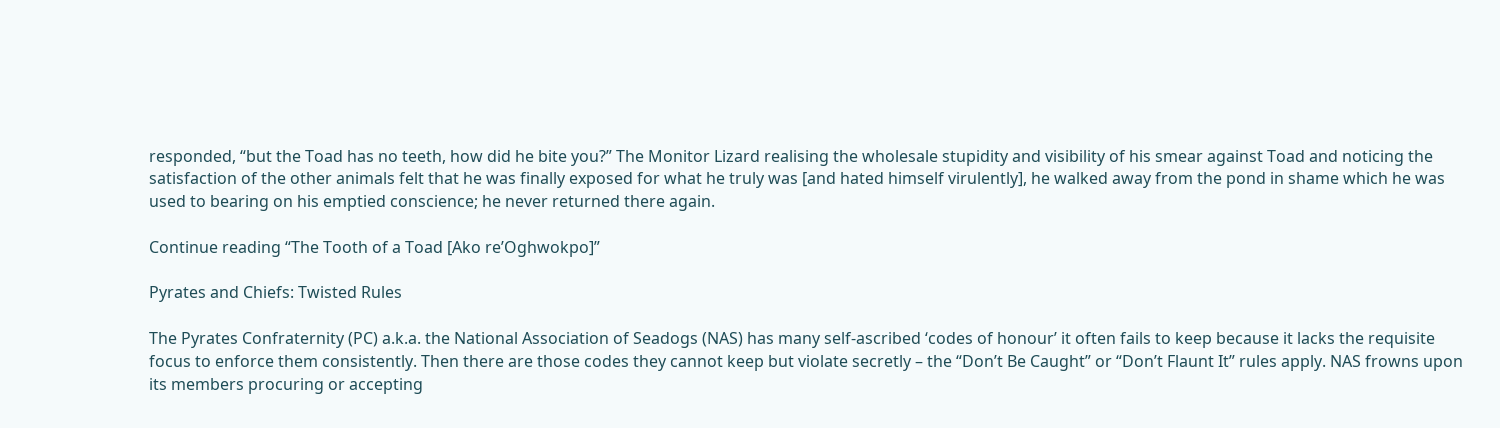responded, “but the Toad has no teeth, how did he bite you?” The Monitor Lizard realising the wholesale stupidity and visibility of his smear against Toad and noticing the satisfaction of the other animals felt that he was finally exposed for what he truly was [and hated himself virulently], he walked away from the pond in shame which he was used to bearing on his emptied conscience; he never returned there again.

Continue reading “The Tooth of a Toad [Ako re’Oghwokpo]”

Pyrates and Chiefs: Twisted Rules

The Pyrates Confraternity (PC) a.k.a. the National Association of Seadogs (NAS) has many self-ascribed ‘codes of honour’ it often fails to keep because it lacks the requisite focus to enforce them consistently. Then there are those codes they cannot keep but violate secretly – the “Don’t Be Caught” or “Don’t Flaunt It” rules apply. NAS frowns upon its members procuring or accepting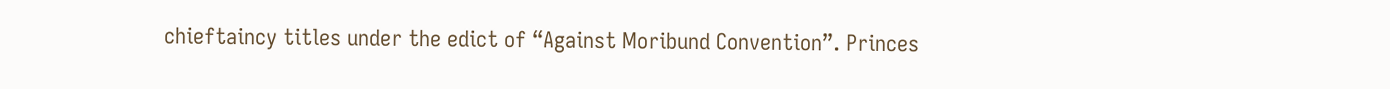chieftaincy titles under the edict of “Against Moribund Convention”. Princes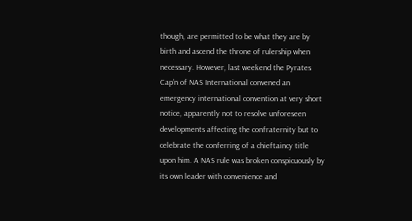though, are permitted to be what they are by birth and ascend the throne of rulership when necessary. However, last weekend the Pyrates Cap’n of NAS International convened an emergency international convention at very short notice, apparently not to resolve unforeseen developments affecting the confraternity but to celebrate the conferring of a chieftaincy title upon him. A NAS rule was broken conspicuously by its own leader with convenience and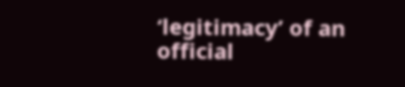‘legitimacy’ of an official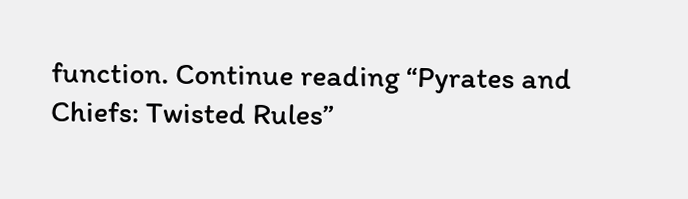function. Continue reading “Pyrates and Chiefs: Twisted Rules”